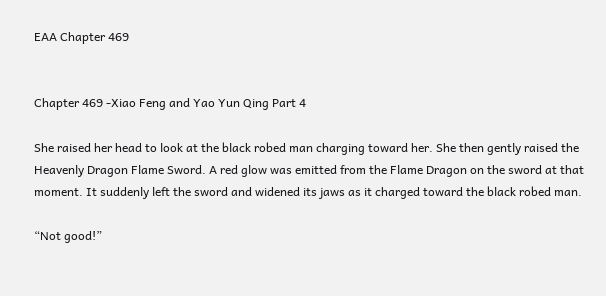EAA Chapter 469


Chapter 469 -Xiao Feng and Yao Yun Qing Part 4

She raised her head to look at the black robed man charging toward her. She then gently raised the Heavenly Dragon Flame Sword. A red glow was emitted from the Flame Dragon on the sword at that moment. It suddenly left the sword and widened its jaws as it charged toward the black robed man.

“Not good!”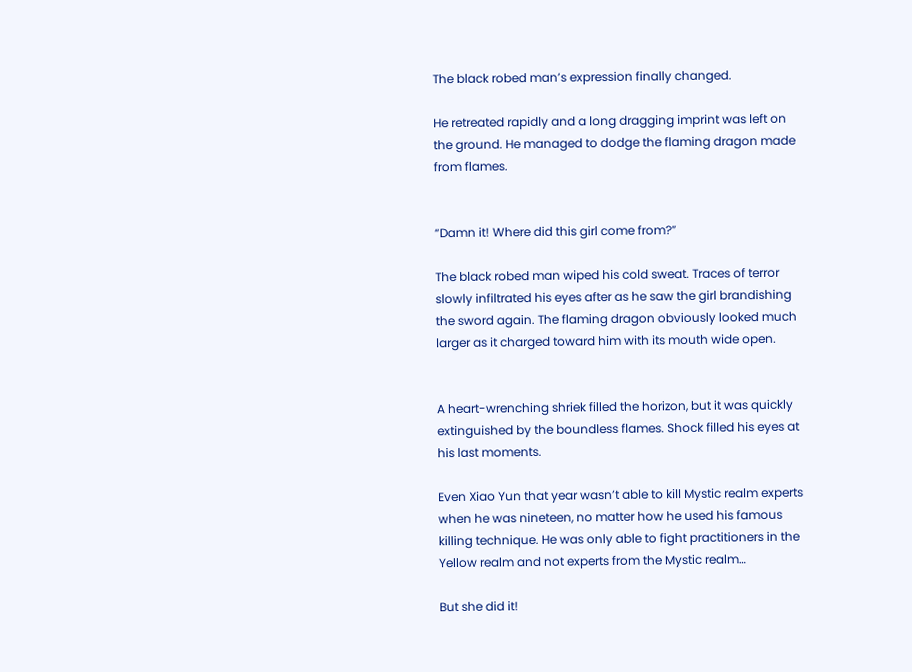The black robed man’s expression finally changed.

He retreated rapidly and a long dragging imprint was left on the ground. He managed to dodge the flaming dragon made from flames.


“Damn it! Where did this girl come from?”

The black robed man wiped his cold sweat. Traces of terror slowly infiltrated his eyes after as he saw the girl brandishing the sword again. The flaming dragon obviously looked much larger as it charged toward him with its mouth wide open.


A heart-wrenching shriek filled the horizon, but it was quickly extinguished by the boundless flames. Shock filled his eyes at his last moments.

Even Xiao Yun that year wasn’t able to kill Mystic realm experts when he was nineteen, no matter how he used his famous killing technique. He was only able to fight practitioners in the Yellow realm and not experts from the Mystic realm…

But she did it!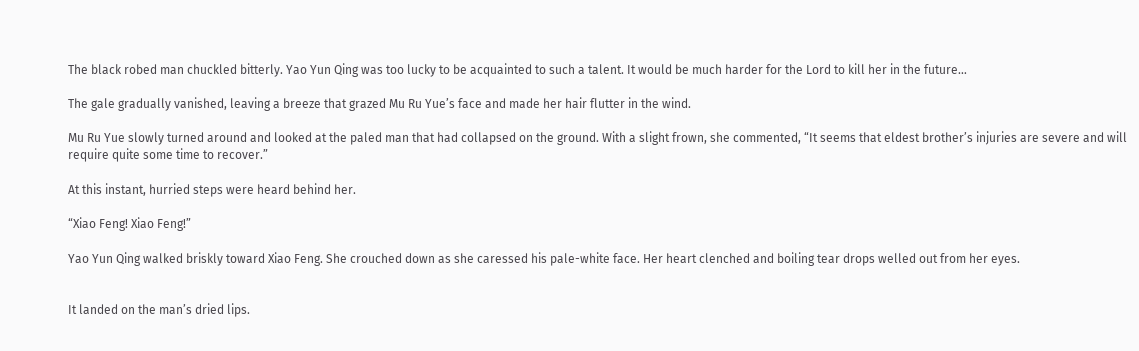The black robed man chuckled bitterly. Yao Yun Qing was too lucky to be acquainted to such a talent. It would be much harder for the Lord to kill her in the future…

The gale gradually vanished, leaving a breeze that grazed Mu Ru Yue’s face and made her hair flutter in the wind.

Mu Ru Yue slowly turned around and looked at the paled man that had collapsed on the ground. With a slight frown, she commented, “It seems that eldest brother’s injuries are severe and will require quite some time to recover.”

At this instant, hurried steps were heard behind her.

“Xiao Feng! Xiao Feng!”

Yao Yun Qing walked briskly toward Xiao Feng. She crouched down as she caressed his pale-white face. Her heart clenched and boiling tear drops welled out from her eyes.


It landed on the man’s dried lips.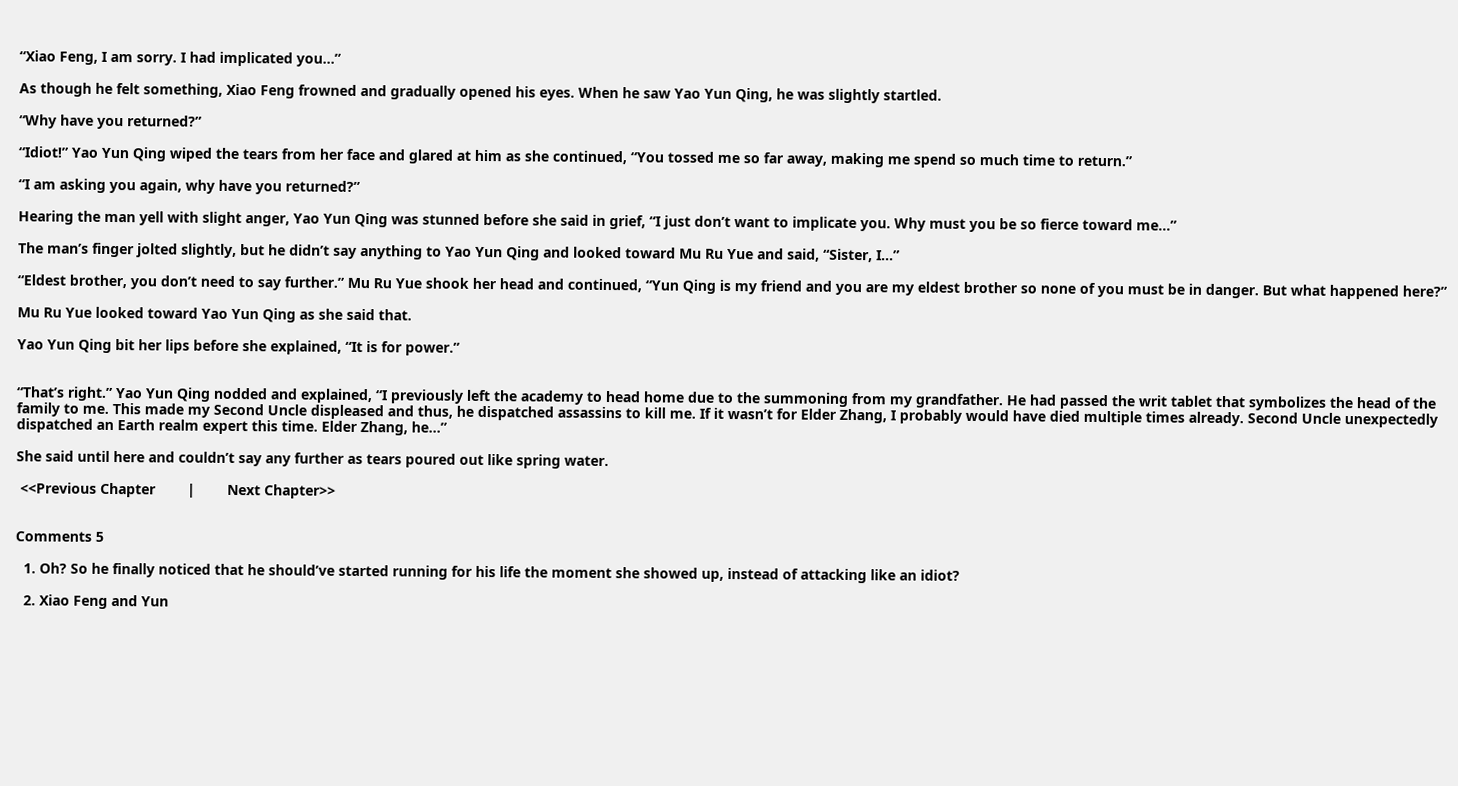“Xiao Feng, I am sorry. I had implicated you…”

As though he felt something, Xiao Feng frowned and gradually opened his eyes. When he saw Yao Yun Qing, he was slightly startled.

“Why have you returned?”

“Idiot!” Yao Yun Qing wiped the tears from her face and glared at him as she continued, “You tossed me so far away, making me spend so much time to return.”

“I am asking you again, why have you returned?”

Hearing the man yell with slight anger, Yao Yun Qing was stunned before she said in grief, “I just don’t want to implicate you. Why must you be so fierce toward me…”

The man’s finger jolted slightly, but he didn’t say anything to Yao Yun Qing and looked toward Mu Ru Yue and said, “Sister, I…”

“Eldest brother, you don’t need to say further.” Mu Ru Yue shook her head and continued, “Yun Qing is my friend and you are my eldest brother so none of you must be in danger. But what happened here?”

Mu Ru Yue looked toward Yao Yun Qing as she said that.

Yao Yun Qing bit her lips before she explained, “It is for power.”


“That’s right.” Yao Yun Qing nodded and explained, “I previously left the academy to head home due to the summoning from my grandfather. He had passed the writ tablet that symbolizes the head of the family to me. This made my Second Uncle displeased and thus, he dispatched assassins to kill me. If it wasn’t for Elder Zhang, I probably would have died multiple times already. Second Uncle unexpectedly dispatched an Earth realm expert this time. Elder Zhang, he…”

She said until here and couldn’t say any further as tears poured out like spring water.

 <<Previous Chapter        |        Next Chapter>>


Comments 5

  1. Oh? So he finally noticed that he should’ve started running for his life the moment she showed up, instead of attacking like an idiot?

  2. Xiao Feng and Yun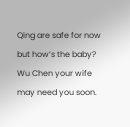Qing are safe for now but how’s the baby? Wu Chen your wife may need you soon.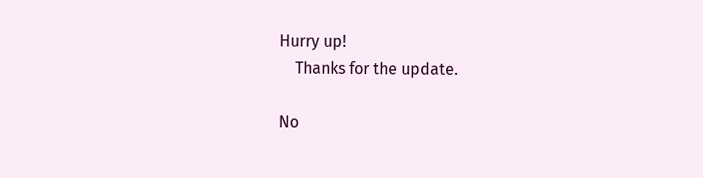Hurry up!
    Thanks for the update.

No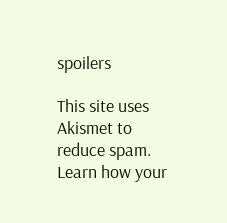spoilers

This site uses Akismet to reduce spam. Learn how your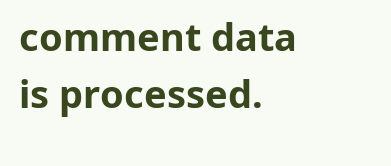comment data is processed.